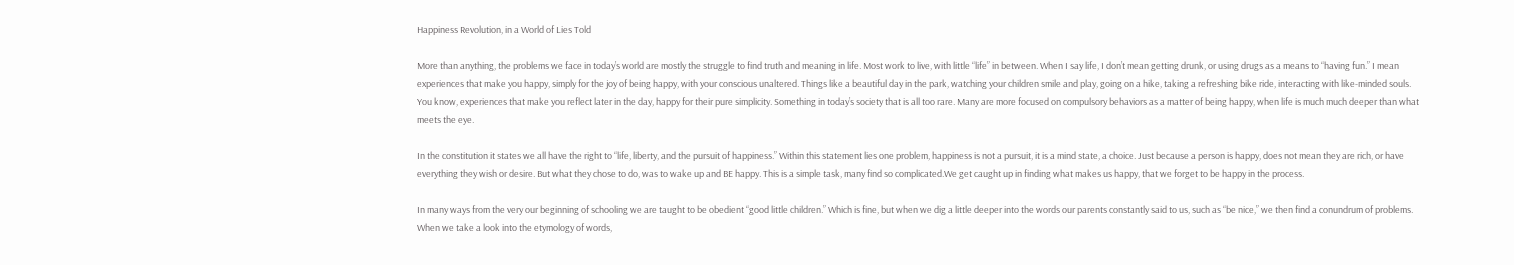Happiness Revolution, in a World of Lies Told

More than anything, the problems we face in today’s world are mostly the struggle to find truth and meaning in life. Most work to live, with little “life” in between. When I say life, I don’t mean getting drunk, or using drugs as a means to “having fun.” I mean experiences that make you happy, simply for the joy of being happy, with your conscious unaltered. Things like a beautiful day in the park, watching your children smile and play, going on a hike, taking a refreshing bike ride, interacting with like-minded souls. You know, experiences that make you reflect later in the day, happy for their pure simplicity. Something in today’s society that is all too rare. Many are more focused on compulsory behaviors as a matter of being happy, when life is much much deeper than what meets the eye.

In the constitution it states we all have the right to “life, liberty, and the pursuit of happiness.” Within this statement lies one problem, happiness is not a pursuit, it is a mind state, a choice. Just because a person is happy, does not mean they are rich, or have everything they wish or desire. But what they chose to do, was to wake up and BE happy. This is a simple task, many find so complicated.We get caught up in finding what makes us happy, that we forget to be happy in the process.

In many ways from the very our beginning of schooling we are taught to be obedient “good little children.” Which is fine, but when we dig a little deeper into the words our parents constantly said to us, such as “be nice,” we then find a conundrum of problems. When we take a look into the etymology of words,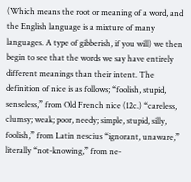(Which means the root or meaning of a word, and the English language is a mixture of many languages. A type of gibberish, if you will) we then begin to see that the words we say have entirely different meanings than their intent. The definition of nice is as follows; “foolish, stupid, senseless,” from Old French nice (12c.) “careless, clumsy; weak; poor, needy; simple, stupid, silly, foolish,” from Latin nescius “ignorant, unaware,” literally “not-knowing,” from ne-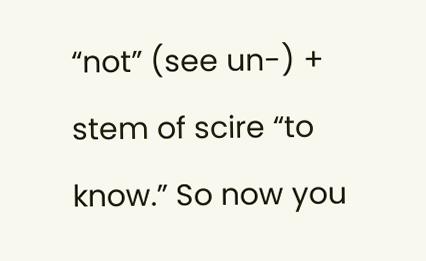“not” (see un-) + stem of scire “to know.” So now you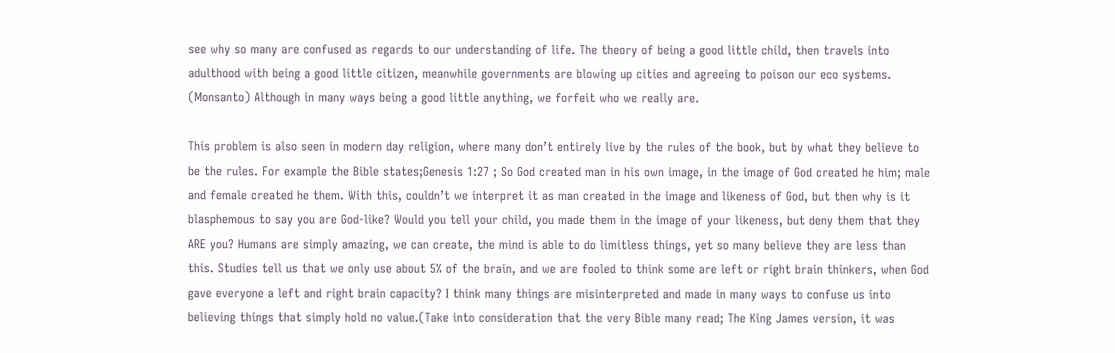see why so many are confused as regards to our understanding of life. The theory of being a good little child, then travels into adulthood with being a good little citizen, meanwhile governments are blowing up cities and agreeing to poison our eco systems. (Monsanto) Although in many ways being a good little anything, we forfeit who we really are.

This problem is also seen in modern day religion, where many don’t entirely live by the rules of the book, but by what they believe to be the rules. For example the Bible states;Genesis 1:27 ; So God created man in his own image, in the image of God created he him; male and female created he them. With this, couldn’t we interpret it as man created in the image and likeness of God, but then why is it blasphemous to say you are God-like? Would you tell your child, you made them in the image of your likeness, but deny them that they ARE you? Humans are simply amazing, we can create, the mind is able to do limitless things, yet so many believe they are less than this. Studies tell us that we only use about 5% of the brain, and we are fooled to think some are left or right brain thinkers, when God gave everyone a left and right brain capacity? I think many things are misinterpreted and made in many ways to confuse us into believing things that simply hold no value.(Take into consideration that the very Bible many read; The King James version, it was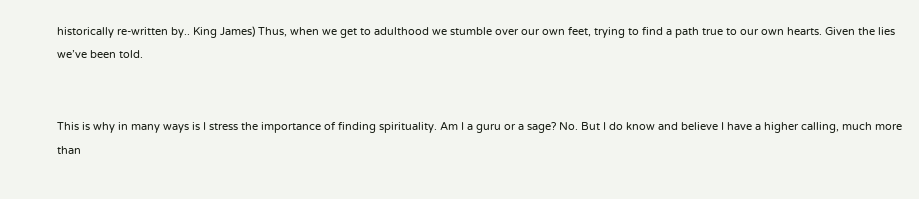historically re-written by.. King James) Thus, when we get to adulthood we stumble over our own feet, trying to find a path true to our own hearts. Given the lies we’ve been told.


This is why in many ways is I stress the importance of finding spirituality. Am I a guru or a sage? No. But I do know and believe I have a higher calling, much more than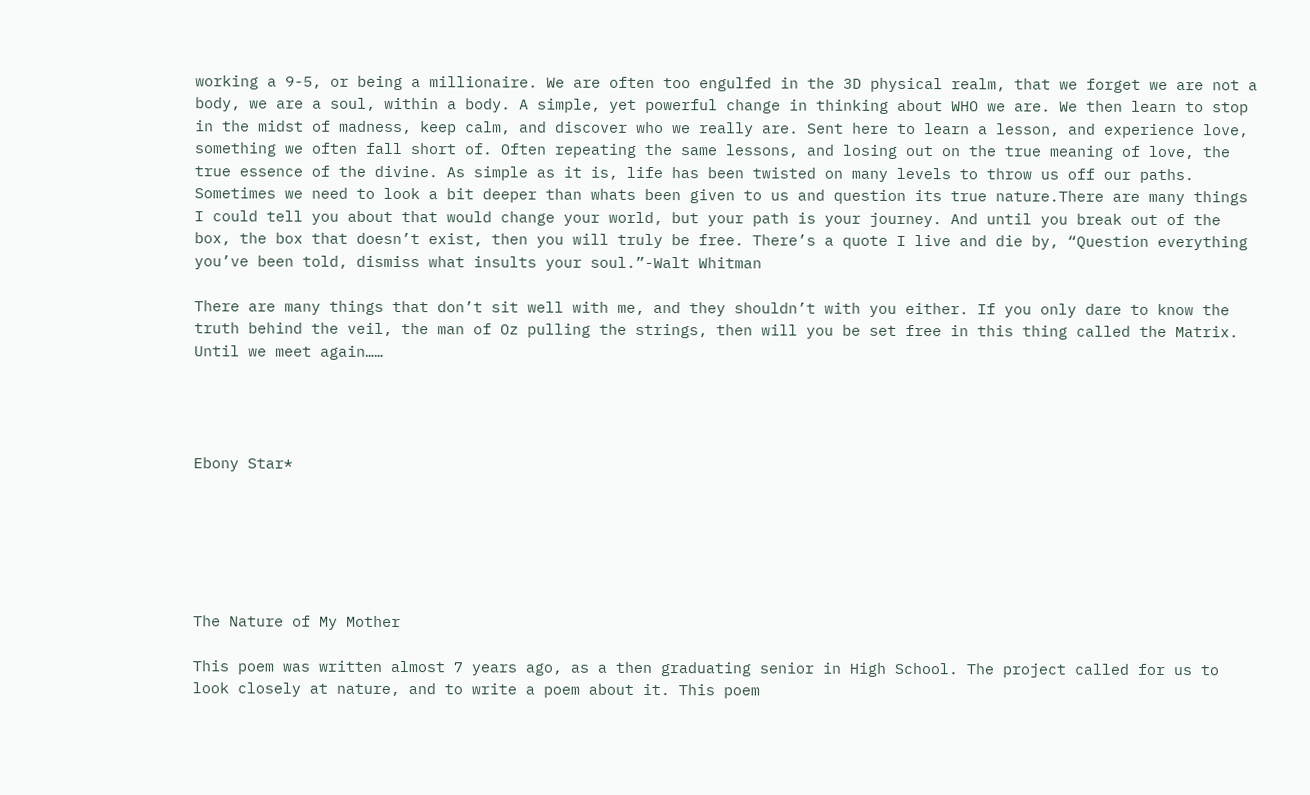working a 9-5, or being a millionaire. We are often too engulfed in the 3D physical realm, that we forget we are not a body, we are a soul, within a body. A simple, yet powerful change in thinking about WHO we are. We then learn to stop in the midst of madness, keep calm, and discover who we really are. Sent here to learn a lesson, and experience love, something we often fall short of. Often repeating the same lessons, and losing out on the true meaning of love, the true essence of the divine. As simple as it is, life has been twisted on many levels to throw us off our paths. Sometimes we need to look a bit deeper than whats been given to us and question its true nature.There are many things I could tell you about that would change your world, but your path is your journey. And until you break out of the box, the box that doesn’t exist, then you will truly be free. There’s a quote I live and die by, “Question everything you’ve been told, dismiss what insults your soul.”-Walt Whitman

There are many things that don’t sit well with me, and they shouldn’t with you either. If you only dare to know the truth behind the veil, the man of Oz pulling the strings, then will you be set free in this thing called the Matrix. Until we meet again……




Ebony Star*






The Nature of My Mother

This poem was written almost 7 years ago, as a then graduating senior in High School. The project called for us to look closely at nature, and to write a poem about it. This poem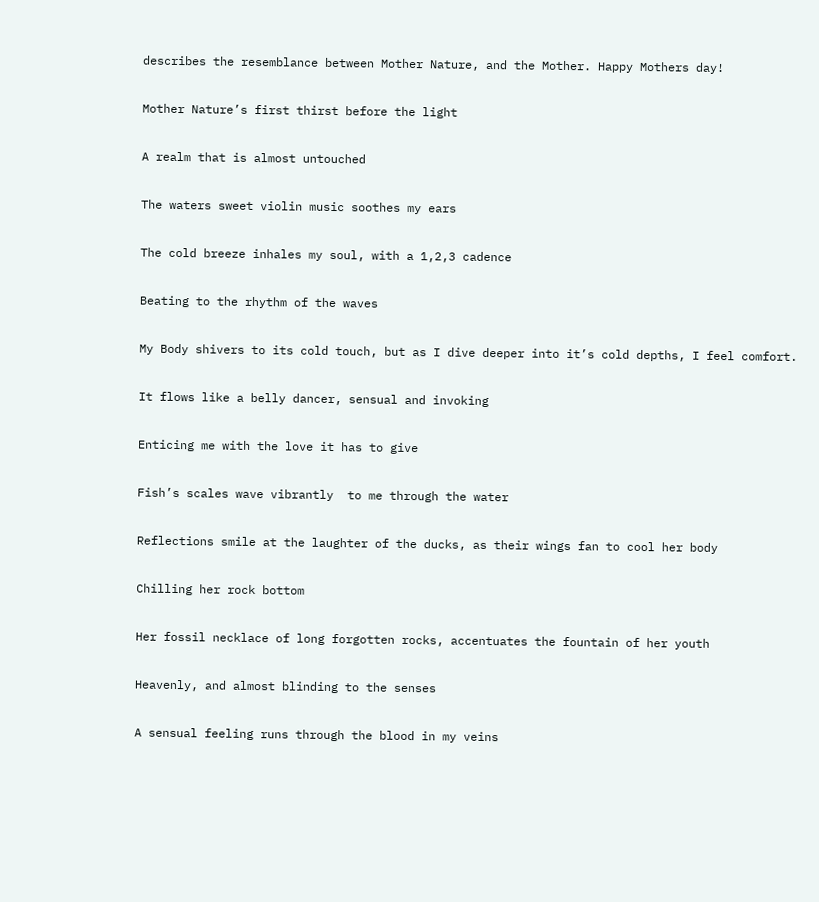describes the resemblance between Mother Nature, and the Mother. Happy Mothers day!

Mother Nature’s first thirst before the light

A realm that is almost untouched

The waters sweet violin music soothes my ears

The cold breeze inhales my soul, with a 1,2,3 cadence

Beating to the rhythm of the waves

My Body shivers to its cold touch, but as I dive deeper into it’s cold depths, I feel comfort.

It flows like a belly dancer, sensual and invoking

Enticing me with the love it has to give

Fish’s scales wave vibrantly  to me through the water

Reflections smile at the laughter of the ducks, as their wings fan to cool her body

Chilling her rock bottom

Her fossil necklace of long forgotten rocks, accentuates the fountain of her youth

Heavenly, and almost blinding to the senses

A sensual feeling runs through the blood in my veins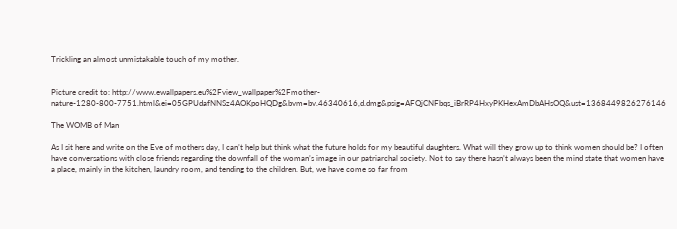Trickling an almost unmistakable touch of my mother.


Picture credit to: http://www.ewallpapers.eu%2Fview_wallpaper%2Fmother-nature-1280-800-7751.html&ei=05GPUdafNNSz4AOKpoHQDg&bvm=bv.46340616,d.dmg&psig=AFQjCNFbqs_iBrRP4HxyPKHexAmDbAHsOQ&ust=1368449826276146

The WOMB of Man

As I sit here and write on the Eve of mothers day, I can’t help but think what the future holds for my beautiful daughters. What will they grow up to think women should be? I often have conversations with close friends regarding the downfall of the woman’s image in our patriarchal society. Not to say there hasn’t always been the mind state that women have a place, mainly in the kitchen, laundry room, and tending to the children. But, we have come so far from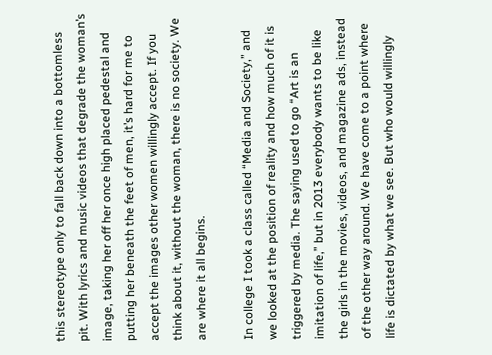this stereotype only to fall back down into a bottomless pit. With lyrics and music videos that degrade the woman’s image, taking her off her once high placed pedestal and putting her beneath the feet of men, it’s hard for me to accept the images other women willingly accept. If you think about it, without the woman, there is no society. We are where it all begins.

In college I took a class called “Media and Society,” and we looked at the position of reality and how much of it is triggered by media. The saying used to go “Art is an imitation of life,” but in 2013 everybody wants to be like the girls in the movies, videos, and magazine ads, instead of the other way around. We have come to a point where life is dictated by what we see. But who would willingly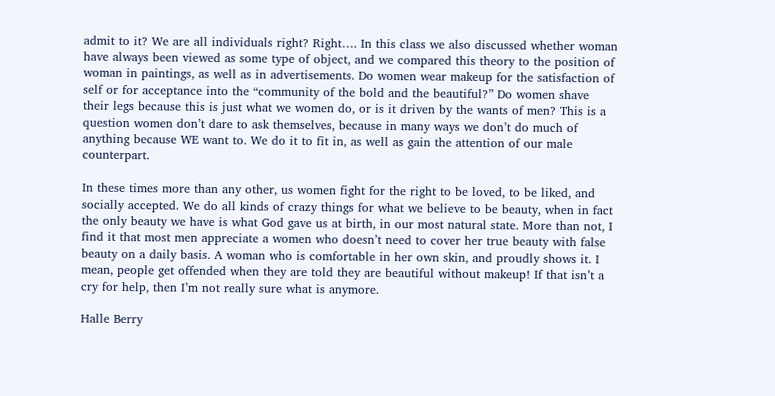admit to it? We are all individuals right? Right…. In this class we also discussed whether woman have always been viewed as some type of object, and we compared this theory to the position of woman in paintings, as well as in advertisements. Do women wear makeup for the satisfaction of self or for acceptance into the “community of the bold and the beautiful?” Do women shave their legs because this is just what we women do, or is it driven by the wants of men? This is a question women don’t dare to ask themselves, because in many ways we don’t do much of anything because WE want to. We do it to fit in, as well as gain the attention of our male counterpart.

In these times more than any other, us women fight for the right to be loved, to be liked, and socially accepted. We do all kinds of crazy things for what we believe to be beauty, when in fact the only beauty we have is what God gave us at birth, in our most natural state. More than not, I find it that most men appreciate a women who doesn’t need to cover her true beauty with false beauty on a daily basis. A woman who is comfortable in her own skin, and proudly shows it. I mean, people get offended when they are told they are beautiful without makeup! If that isn’t a cry for help, then I’m not really sure what is anymore.

Halle Berry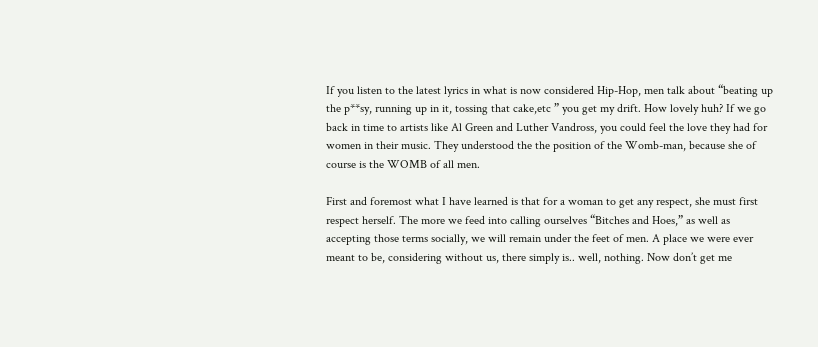If you listen to the latest lyrics in what is now considered Hip-Hop, men talk about “beating up the p**sy, running up in it, tossing that cake,etc ” you get my drift. How lovely huh? If we go back in time to artists like Al Green and Luther Vandross, you could feel the love they had for women in their music. They understood the the position of the Womb-man, because she of course is the WOMB of all men.

First and foremost what I have learned is that for a woman to get any respect, she must first respect herself. The more we feed into calling ourselves “Bitches and Hoes,” as well as accepting those terms socially, we will remain under the feet of men. A place we were ever meant to be, considering without us, there simply is.. well, nothing. Now don’t get me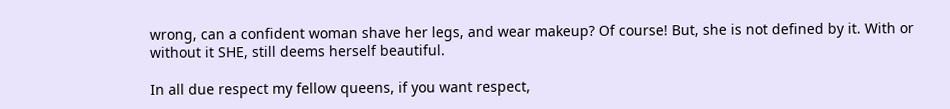wrong, can a confident woman shave her legs, and wear makeup? Of course! But, she is not defined by it. With or without it SHE, still deems herself beautiful.

In all due respect my fellow queens, if you want respect,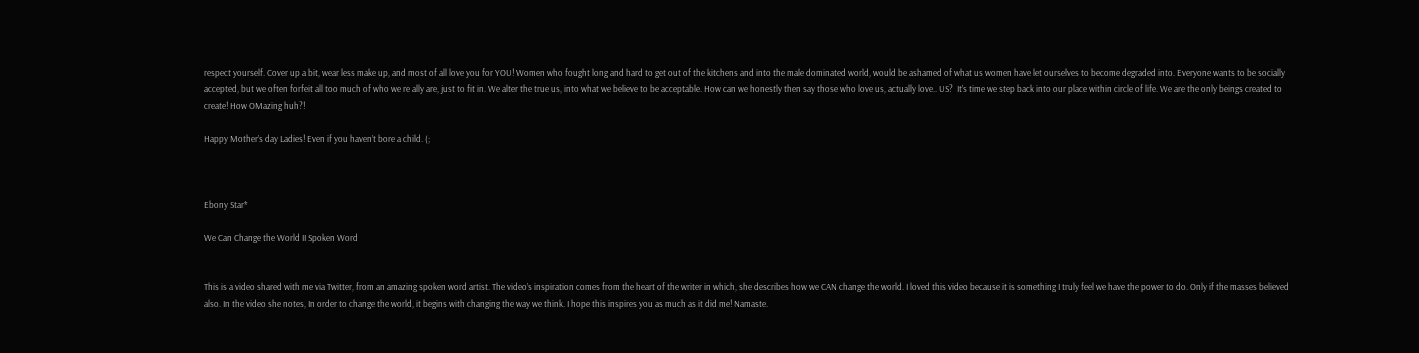respect yourself. Cover up a bit, wear less make up, and most of all love you for YOU! Women who fought long and hard to get out of the kitchens and into the male dominated world, would be ashamed of what us women have let ourselves to become degraded into. Everyone wants to be socially accepted, but we often forfeit all too much of who we re ally are, just to fit in. We alter the true us, into what we believe to be acceptable. How can we honestly then say those who love us, actually love.. US?  It’s time we step back into our place within circle of life. We are the only beings created to create! How OMazing huh?!

Happy Mother’s day Ladies! Even if you haven’t bore a child. (;



Ebony Star*

We Can Change the World II Spoken Word


This is a video shared with me via Twitter, from an amazing spoken word artist. The video’s inspiration comes from the heart of the writer in which, she describes how we CAN change the world. I loved this video because it is something I truly feel we have the power to do. Only if the masses believed also. In the video she notes, In order to change the world, it begins with changing the way we think. I hope this inspires you as much as it did me! Namaste.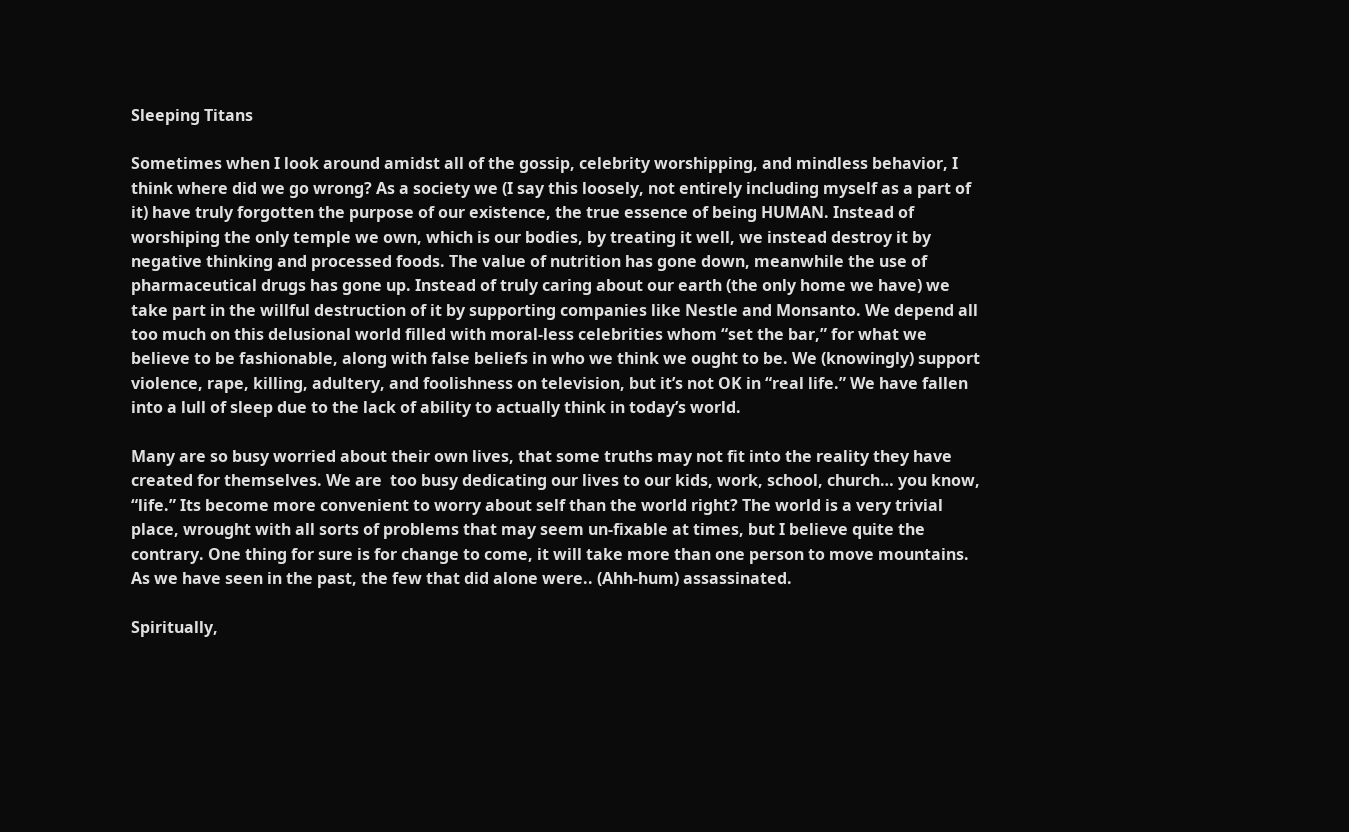Sleeping Titans

Sometimes when I look around amidst all of the gossip, celebrity worshipping, and mindless behavior, I think where did we go wrong? As a society we (I say this loosely, not entirely including myself as a part of it) have truly forgotten the purpose of our existence, the true essence of being HUMAN. Instead of worshiping the only temple we own, which is our bodies, by treating it well, we instead destroy it by negative thinking and processed foods. The value of nutrition has gone down, meanwhile the use of pharmaceutical drugs has gone up. Instead of truly caring about our earth (the only home we have) we take part in the willful destruction of it by supporting companies like Nestle and Monsanto. We depend all too much on this delusional world filled with moral-less celebrities whom “set the bar,” for what we believe to be fashionable, along with false beliefs in who we think we ought to be. We (knowingly) support violence, rape, killing, adultery, and foolishness on television, but it’s not OK in “real life.” We have fallen into a lull of sleep due to the lack of ability to actually think in today’s world.

Many are so busy worried about their own lives, that some truths may not fit into the reality they have created for themselves. We are  too busy dedicating our lives to our kids, work, school, church… you know, “life.” Its become more convenient to worry about self than the world right? The world is a very trivial place, wrought with all sorts of problems that may seem un-fixable at times, but I believe quite the contrary. One thing for sure is for change to come, it will take more than one person to move mountains. As we have seen in the past, the few that did alone were.. (Ahh-hum) assassinated.

Spiritually,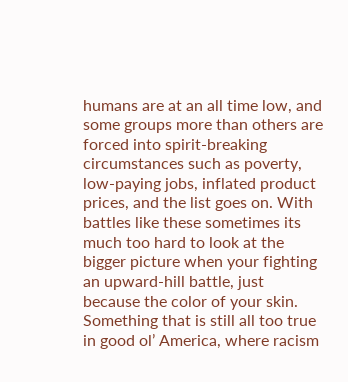humans are at an all time low, and some groups more than others are forced into spirit-breaking circumstances such as poverty, low-paying jobs, inflated product prices, and the list goes on. With battles like these sometimes its much too hard to look at the bigger picture when your fighting an upward-hill battle, just because the color of your skin. Something that is still all too true in good ol’ America, where racism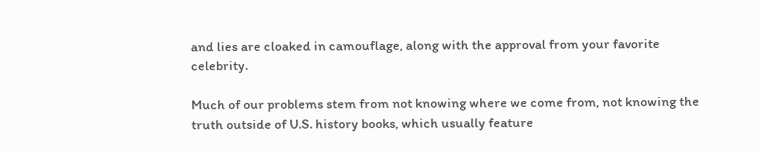and lies are cloaked in camouflage, along with the approval from your favorite celebrity.

Much of our problems stem from not knowing where we come from, not knowing the truth outside of U.S. history books, which usually feature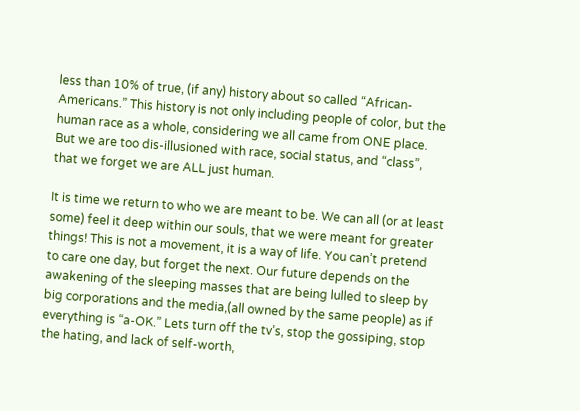less than 10% of true, (if any) history about so called “African-Americans.” This history is not only including people of color, but the human race as a whole, considering we all came from ONE place. But we are too dis-illusioned with race, social status, and “class”, that we forget we are ALL just human.

It is time we return to who we are meant to be. We can all (or at least some) feel it deep within our souls, that we were meant for greater things! This is not a movement, it is a way of life. You can’t pretend to care one day, but forget the next. Our future depends on the awakening of the sleeping masses that are being lulled to sleep by big corporations and the media,(all owned by the same people) as if everything is “a-OK.” Lets turn off the tv’s, stop the gossiping, stop the hating, and lack of self-worth,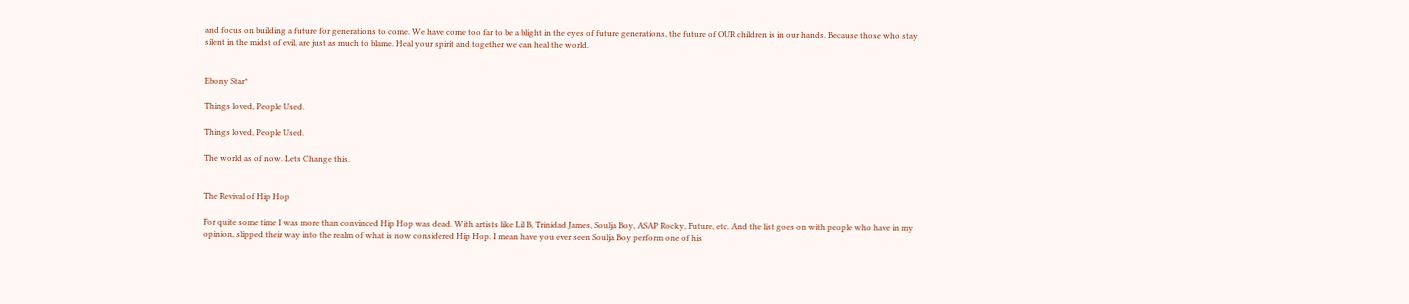and focus on building a future for generations to come. We have come too far to be a blight in the eyes of future generations, the future of OUR children is in our hands. Because those who stay silent in the midst of evil, are just as much to blame. Heal your spirit and together we can heal the world.


Ebony Star*

Things loved, People Used.

Things loved, People Used.

The world as of now. Lets Change this.


The Revival of Hip Hop

For quite some time I was more than convinced Hip Hop was dead. With artists like Lil B, Trinidad James, Soulja Boy, ASAP Rocky, Future, etc. And the list goes on with people who have in my opinion, slipped their way into the realm of what is now considered Hip Hop. I mean have you ever seen Soulja Boy perform one of his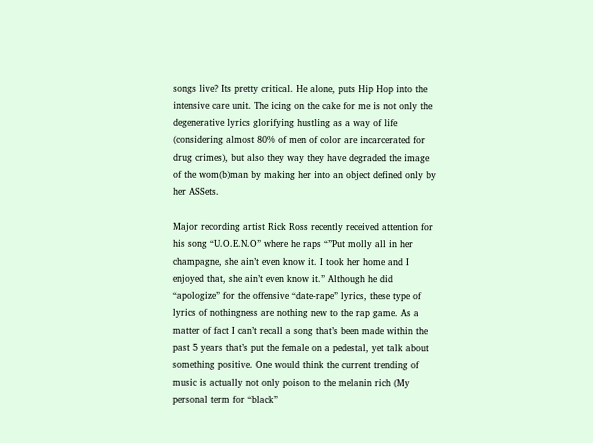songs live? Its pretty critical. He alone, puts Hip Hop into the intensive care unit. The icing on the cake for me is not only the degenerative lyrics glorifying hustling as a way of life (considering almost 80% of men of color are incarcerated for drug crimes), but also they way they have degraded the image of the wom(b)man by making her into an object defined only by her ASSets.

Major recording artist Rick Ross recently received attention for his song “U.O.E.N.O” where he raps “”Put molly all in her champagne, she ain’t even know it. I took her home and I enjoyed that, she ain’t even know it.” Although he did “apologize” for the offensive “date-rape” lyrics, these type of lyrics of nothingness are nothing new to the rap game. As a matter of fact I can’t recall a song that’s been made within the past 5 years that’s put the female on a pedestal, yet talk about something positive. One would think the current trending of music is actually not only poison to the melanin rich (My personal term for “black”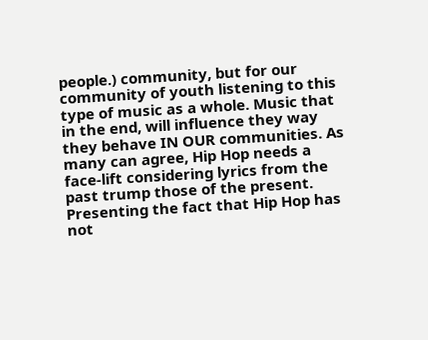people.) community, but for our community of youth listening to this type of music as a whole. Music that in the end, will influence they way they behave IN OUR communities. As many can agree, Hip Hop needs a face-lift considering lyrics from the past trump those of the present. Presenting the fact that Hip Hop has not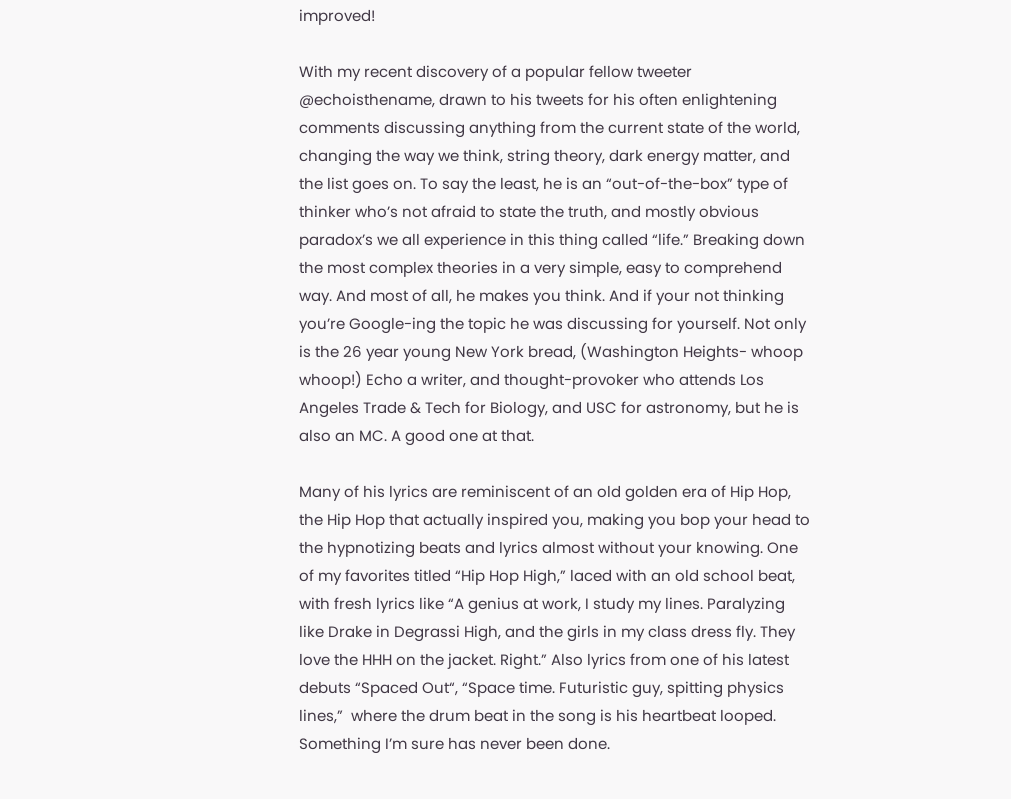improved!

With my recent discovery of a popular fellow tweeter @echoisthename, drawn to his tweets for his often enlightening comments discussing anything from the current state of the world, changing the way we think, string theory, dark energy matter, and the list goes on. To say the least, he is an “out-of-the-box” type of thinker who’s not afraid to state the truth, and mostly obvious paradox’s we all experience in this thing called “life.” Breaking down the most complex theories in a very simple, easy to comprehend way. And most of all, he makes you think. And if your not thinking you’re Google-ing the topic he was discussing for yourself. Not only is the 26 year young New York bread, (Washington Heights- whoop whoop!) Echo a writer, and thought-provoker who attends Los Angeles Trade & Tech for Biology, and USC for astronomy, but he is also an MC. A good one at that.

Many of his lyrics are reminiscent of an old golden era of Hip Hop, the Hip Hop that actually inspired you, making you bop your head to the hypnotizing beats and lyrics almost without your knowing. One of my favorites titled “Hip Hop High,” laced with an old school beat, with fresh lyrics like “A genius at work, I study my lines. Paralyzing like Drake in Degrassi High, and the girls in my class dress fly. They love the HHH on the jacket. Right.” Also lyrics from one of his latest debuts “Spaced Out“, “Space time. Futuristic guy, spitting physics lines,”  where the drum beat in the song is his heartbeat looped. Something I’m sure has never been done.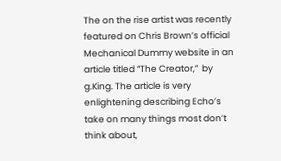The on the rise artist was recently featured on Chris Brown’s official Mechanical Dummy website in an article titled “The Creator,”  by g.King. The article is very enlightening describing Echo’s take on many things most don’t think about,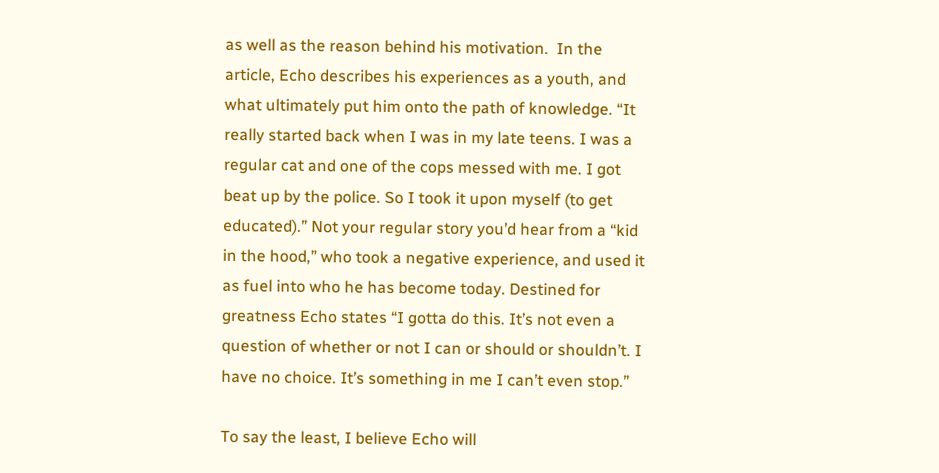as well as the reason behind his motivation.  In the article, Echo describes his experiences as a youth, and what ultimately put him onto the path of knowledge. “It really started back when I was in my late teens. I was a regular cat and one of the cops messed with me. I got beat up by the police. So I took it upon myself (to get educated).” Not your regular story you’d hear from a “kid in the hood,” who took a negative experience, and used it as fuel into who he has become today. Destined for greatness Echo states “I gotta do this. It’s not even a question of whether or not I can or should or shouldn’t. I have no choice. It’s something in me I can’t even stop.”

To say the least, I believe Echo will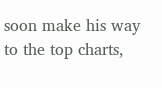soon make his way to the top charts,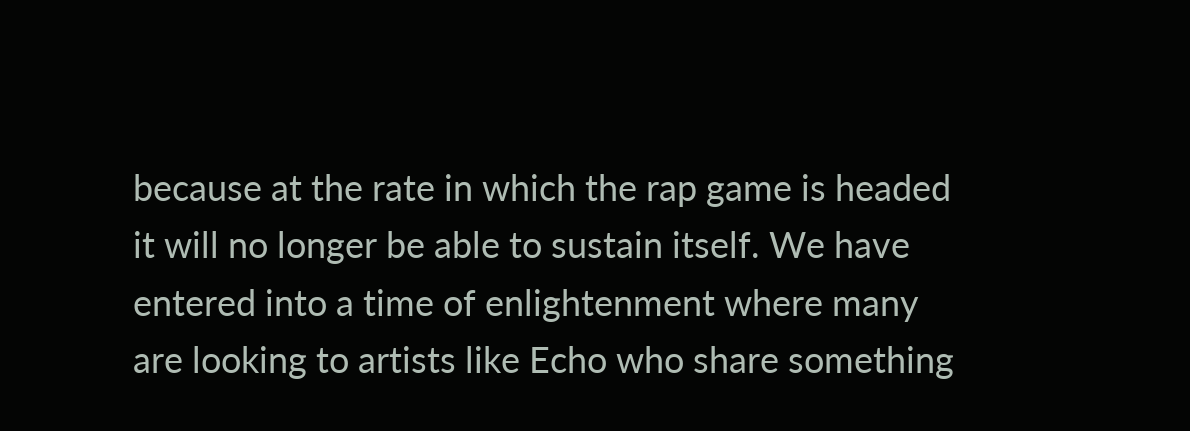because at the rate in which the rap game is headed it will no longer be able to sustain itself. We have entered into a time of enlightenment where many are looking to artists like Echo who share something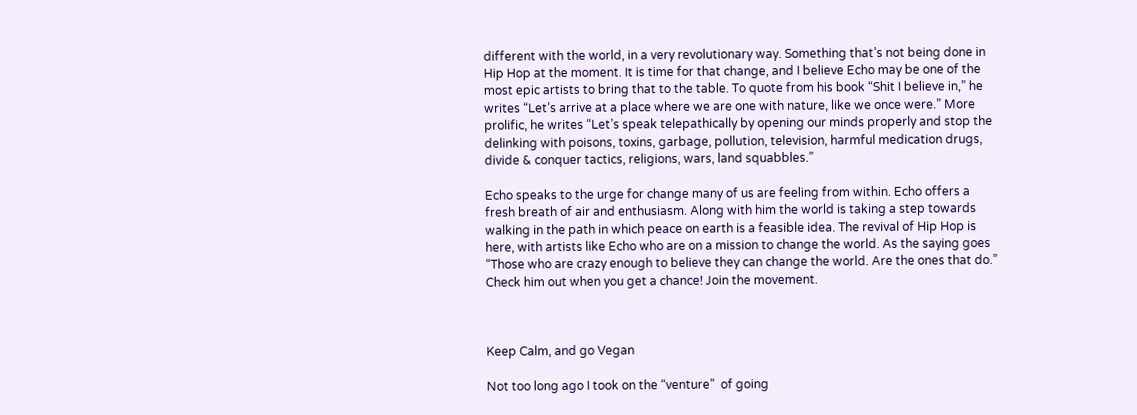different with the world, in a very revolutionary way. Something that’s not being done in Hip Hop at the moment. It is time for that change, and I believe Echo may be one of the most epic artists to bring that to the table. To quote from his book “Shit I believe in,” he writes “Let’s arrive at a place where we are one with nature, like we once were.” More prolific, he writes “Let’s speak telepathically by opening our minds properly and stop the delinking with poisons, toxins, garbage, pollution, television, harmful medication drugs, divide & conquer tactics, religions, wars, land squabbles.”

Echo speaks to the urge for change many of us are feeling from within. Echo offers a fresh breath of air and enthusiasm. Along with him the world is taking a step towards walking in the path in which peace on earth is a feasible idea. The revival of Hip Hop is here, with artists like Echo who are on a mission to change the world. As the saying goes “Those who are crazy enough to believe they can change the world. Are the ones that do.” Check him out when you get a chance! Join the movement.



Keep Calm, and go Vegan

Not too long ago I took on the “venture”  of going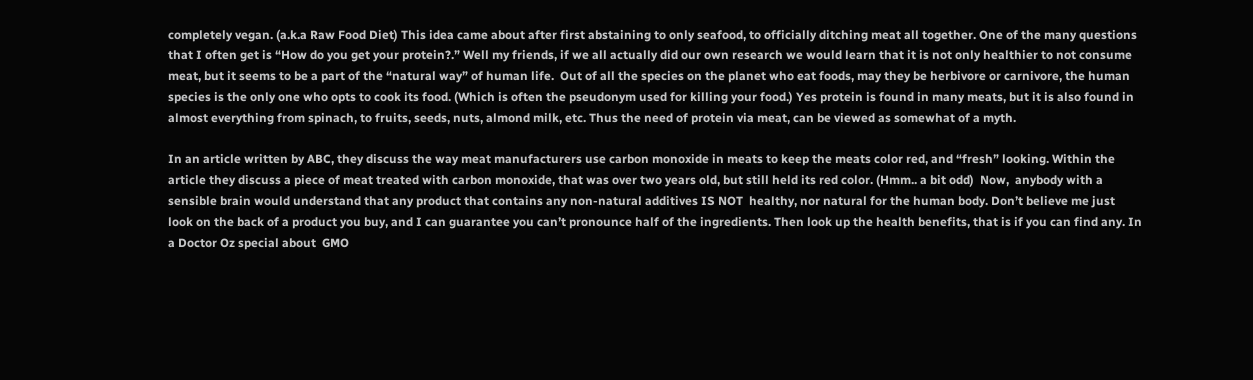completely vegan. (a.k.a Raw Food Diet) This idea came about after first abstaining to only seafood, to officially ditching meat all together. One of the many questions that I often get is “How do you get your protein?.” Well my friends, if we all actually did our own research we would learn that it is not only healthier to not consume meat, but it seems to be a part of the “natural way” of human life.  Out of all the species on the planet who eat foods, may they be herbivore or carnivore, the human species is the only one who opts to cook its food. (Which is often the pseudonym used for killing your food.) Yes protein is found in many meats, but it is also found in almost everything from spinach, to fruits, seeds, nuts, almond milk, etc. Thus the need of protein via meat, can be viewed as somewhat of a myth.

In an article written by ABC, they discuss the way meat manufacturers use carbon monoxide in meats to keep the meats color red, and “fresh” looking. Within the article they discuss a piece of meat treated with carbon monoxide, that was over two years old, but still held its red color. (Hmm.. a bit odd)  Now,  anybody with a sensible brain would understand that any product that contains any non-natural additives IS NOT  healthy, nor natural for the human body. Don’t believe me just look on the back of a product you buy, and I can guarantee you can’t pronounce half of the ingredients. Then look up the health benefits, that is if you can find any. In a Doctor Oz special about  GMO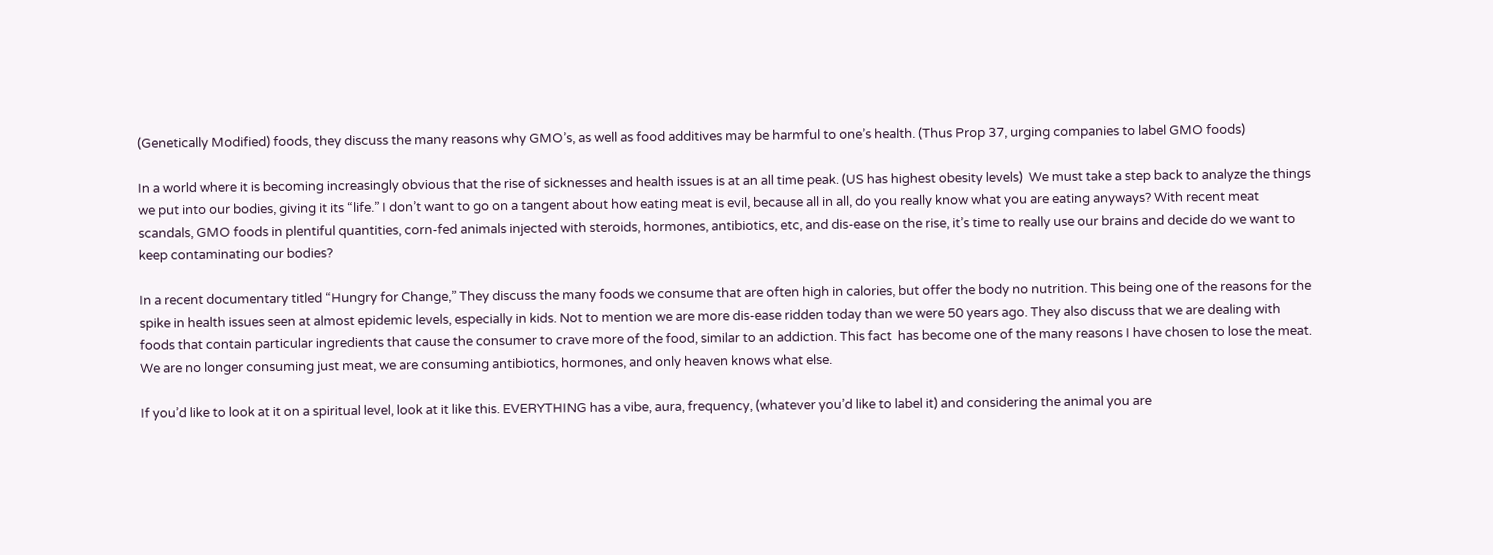(Genetically Modified) foods, they discuss the many reasons why GMO’s, as well as food additives may be harmful to one’s health. (Thus Prop 37, urging companies to label GMO foods)

In a world where it is becoming increasingly obvious that the rise of sicknesses and health issues is at an all time peak. (US has highest obesity levels)  We must take a step back to analyze the things we put into our bodies, giving it its “life.” I don’t want to go on a tangent about how eating meat is evil, because all in all, do you really know what you are eating anyways? With recent meat scandals, GMO foods in plentiful quantities, corn-fed animals injected with steroids, hormones, antibiotics, etc, and dis-ease on the rise, it’s time to really use our brains and decide do we want to keep contaminating our bodies?

In a recent documentary titled “Hungry for Change,” They discuss the many foods we consume that are often high in calories, but offer the body no nutrition. This being one of the reasons for the spike in health issues seen at almost epidemic levels, especially in kids. Not to mention we are more dis-ease ridden today than we were 50 years ago. They also discuss that we are dealing with foods that contain particular ingredients that cause the consumer to crave more of the food, similar to an addiction. This fact  has become one of the many reasons I have chosen to lose the meat. We are no longer consuming just meat, we are consuming antibiotics, hormones, and only heaven knows what else.

If you’d like to look at it on a spiritual level, look at it like this. EVERYTHING has a vibe, aura, frequency, (whatever you’d like to label it) and considering the animal you are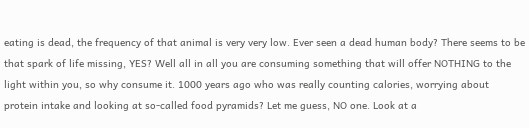eating is dead, the frequency of that animal is very very low. Ever seen a dead human body? There seems to be that spark of life missing, YES? Well all in all you are consuming something that will offer NOTHING to the light within you, so why consume it. 1000 years ago who was really counting calories, worrying about protein intake and looking at so-called food pyramids? Let me guess, NO one. Look at a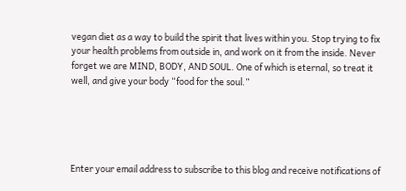vegan diet as a way to build the spirit that lives within you. Stop trying to fix your health problems from outside in, and work on it from the inside. Never forget we are MIND, BODY, AND SOUL. One of which is eternal, so treat it well, and give your body “food for the soul.”





Enter your email address to subscribe to this blog and receive notifications of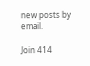new posts by email.

Join 414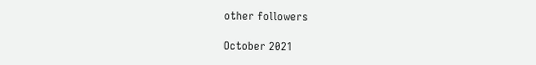other followers

October 2021